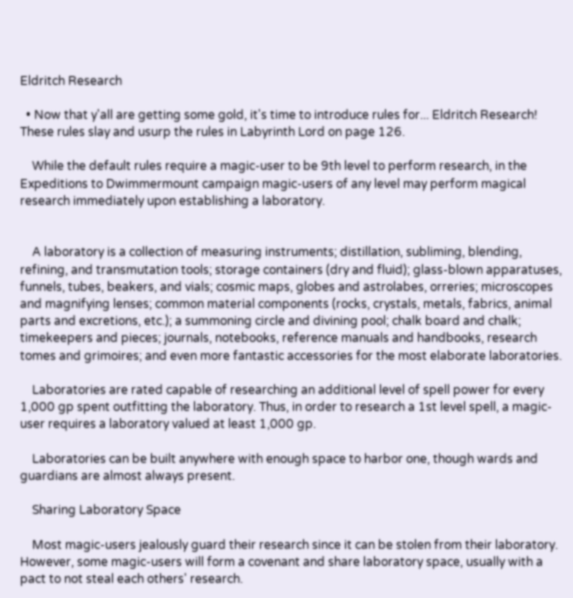Eldritch Research

  • Now that y'all are getting some gold, it's time to introduce rules for... Eldritch Research! These rules slay and usurp the rules in Labyrinth Lord on page 126.

    While the default rules require a magic-user to be 9th level to perform research, in the Expeditions to Dwimmermount campaign magic-users of any level may perform magical research immediately upon establishing a laboratory.


    A laboratory is a collection of measuring instruments; distillation, subliming, blending, refining, and transmutation tools; storage containers (dry and fluid); glass-blown apparatuses, funnels, tubes, beakers, and vials; cosmic maps, globes and astrolabes, orreries; microscopes and magnifying lenses; common material components (rocks, crystals, metals, fabrics, animal parts and excretions, etc.); a summoning circle and divining pool; chalk board and chalk; timekeepers and pieces; journals, notebooks, reference manuals and handbooks, research tomes and grimoires; and even more fantastic accessories for the most elaborate laboratories.

    Laboratories are rated capable of researching an additional level of spell power for every 1,000 gp spent outfitting the laboratory. Thus, in order to research a 1st level spell, a magic-user requires a laboratory valued at least 1,000 gp.

    Laboratories can be built anywhere with enough space to harbor one, though wards and guardians are almost always present.

    Sharing Laboratory Space

    Most magic-users jealously guard their research since it can be stolen from their laboratory. However, some magic-users will form a covenant and share laboratory space, usually with a pact to not steal each others' research.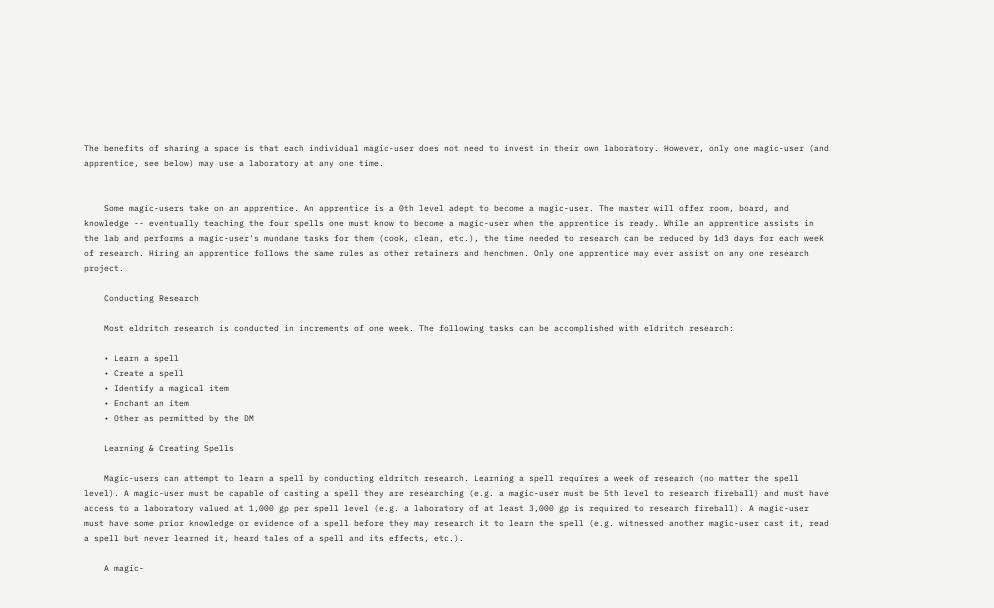The benefits of sharing a space is that each individual magic-user does not need to invest in their own laboratory. However, only one magic-user (and apprentice, see below) may use a laboratory at any one time.


    Some magic-users take on an apprentice. An apprentice is a 0th level adept to become a magic-user. The master will offer room, board, and knowledge -- eventually teaching the four spells one must know to become a magic-user when the apprentice is ready. While an apprentice assists in the lab and performs a magic-user's mundane tasks for them (cook, clean, etc.), the time needed to research can be reduced by 1d3 days for each week of research. Hiring an apprentice follows the same rules as other retainers and henchmen. Only one apprentice may ever assist on any one research project.

    Conducting Research

    Most eldritch research is conducted in increments of one week. The following tasks can be accomplished with eldritch research:

    • Learn a spell
    • Create a spell
    • Identify a magical item
    • Enchant an item
    • Other as permitted by the DM

    Learning & Creating Spells

    Magic-users can attempt to learn a spell by conducting eldritch research. Learning a spell requires a week of research (no matter the spell level). A magic-user must be capable of casting a spell they are researching (e.g. a magic-user must be 5th level to research fireball) and must have access to a laboratory valued at 1,000 gp per spell level (e.g. a laboratory of at least 3,000 gp is required to research fireball). A magic-user must have some prior knowledge or evidence of a spell before they may research it to learn the spell (e.g. witnessed another magic-user cast it, read a spell but never learned it, heard tales of a spell and its effects, etc.).

    A magic-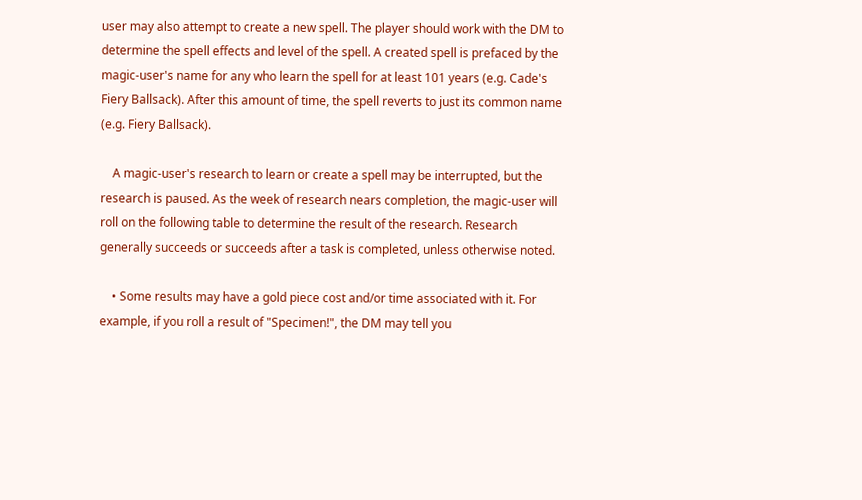user may also attempt to create a new spell. The player should work with the DM to determine the spell effects and level of the spell. A created spell is prefaced by the magic-user's name for any who learn the spell for at least 101 years (e.g. Cade's Fiery Ballsack). After this amount of time, the spell reverts to just its common name (e.g. Fiery Ballsack).

    A magic-user's research to learn or create a spell may be interrupted, but the research is paused. As the week of research nears completion, the magic-user will roll on the following table to determine the result of the research. Research generally succeeds or succeeds after a task is completed, unless otherwise noted.

    • Some results may have a gold piece cost and/or time associated with it. For example, if you roll a result of "Specimen!", the DM may tell you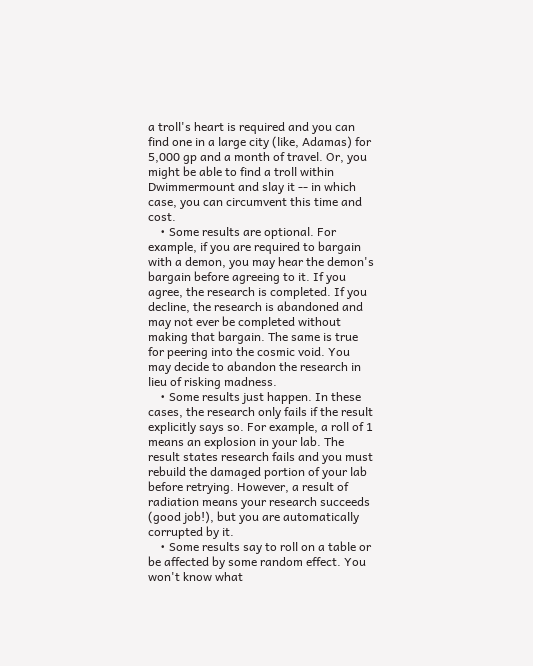a troll's heart is required and you can find one in a large city (like, Adamas) for 5,000 gp and a month of travel. Or, you might be able to find a troll within Dwimmermount and slay it -- in which case, you can circumvent this time and cost.
    • Some results are optional. For example, if you are required to bargain with a demon, you may hear the demon's bargain before agreeing to it. If you agree, the research is completed. If you decline, the research is abandoned and may not ever be completed without making that bargain. The same is true for peering into the cosmic void. You may decide to abandon the research in lieu of risking madness.
    • Some results just happen. In these cases, the research only fails if the result explicitly says so. For example, a roll of 1 means an explosion in your lab. The result states research fails and you must rebuild the damaged portion of your lab before retrying. However, a result of radiation means your research succeeds (good job!), but you are automatically corrupted by it.
    • Some results say to roll on a table or be affected by some random effect. You won't know what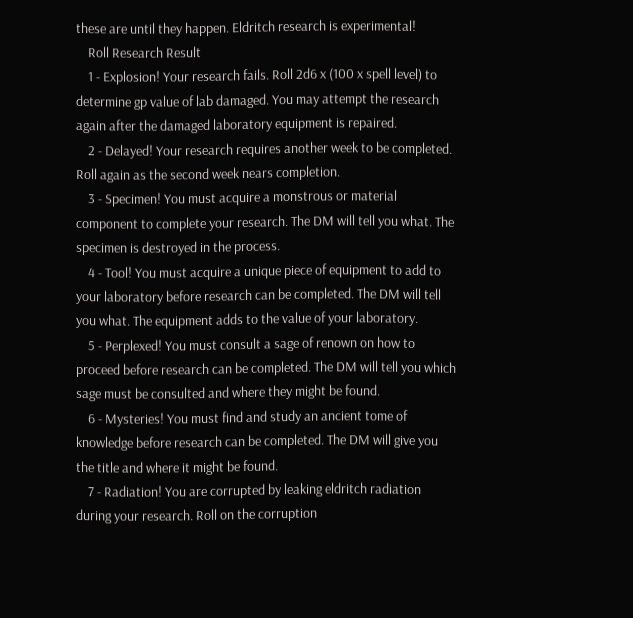these are until they happen. Eldritch research is experimental!
    Roll Research Result
    1 - Explosion! Your research fails. Roll 2d6 x (100 x spell level) to determine gp value of lab damaged. You may attempt the research again after the damaged laboratory equipment is repaired.
    2 - Delayed! Your research requires another week to be completed. Roll again as the second week nears completion.
    3 - Specimen! You must acquire a monstrous or material component to complete your research. The DM will tell you what. The specimen is destroyed in the process.
    4 - Tool! You must acquire a unique piece of equipment to add to your laboratory before research can be completed. The DM will tell you what. The equipment adds to the value of your laboratory.
    5 - Perplexed! You must consult a sage of renown on how to proceed before research can be completed. The DM will tell you which sage must be consulted and where they might be found.
    6 - Mysteries! You must find and study an ancient tome of knowledge before research can be completed. The DM will give you the title and where it might be found.
    7 - Radiation! You are corrupted by leaking eldritch radiation during your research. Roll on the corruption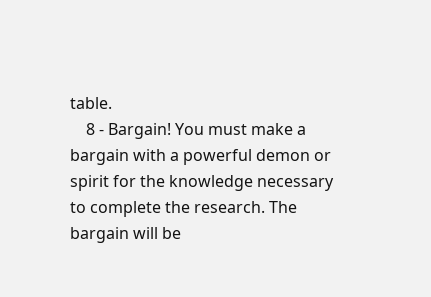table.
    8 - Bargain! You must make a bargain with a powerful demon or spirit for the knowledge necessary to complete the research. The bargain will be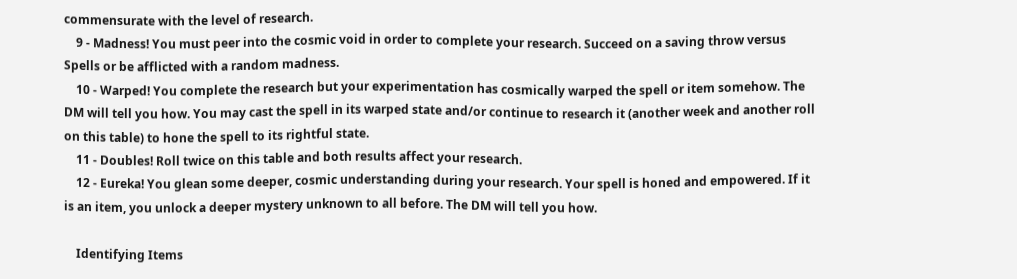commensurate with the level of research.
    9 - Madness! You must peer into the cosmic void in order to complete your research. Succeed on a saving throw versus Spells or be afflicted with a random madness.
    10 - Warped! You complete the research but your experimentation has cosmically warped the spell or item somehow. The DM will tell you how. You may cast the spell in its warped state and/or continue to research it (another week and another roll on this table) to hone the spell to its rightful state.
    11 - Doubles! Roll twice on this table and both results affect your research.
    12 - Eureka! You glean some deeper, cosmic understanding during your research. Your spell is honed and empowered. If it is an item, you unlock a deeper mystery unknown to all before. The DM will tell you how.

    Identifying Items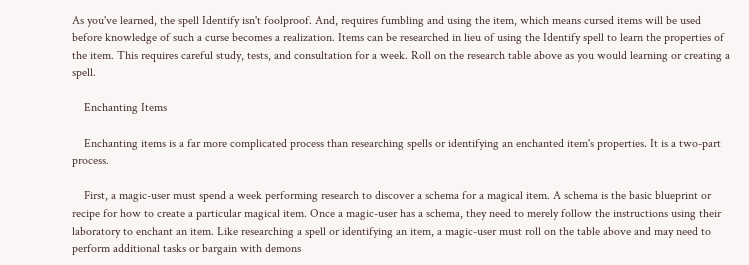As you've learned, the spell Identify isn't foolproof. And, requires fumbling and using the item, which means cursed items will be used before knowledge of such a curse becomes a realization. Items can be researched in lieu of using the Identify spell to learn the properties of the item. This requires careful study, tests, and consultation for a week. Roll on the research table above as you would learning or creating a spell.

    Enchanting Items

    Enchanting items is a far more complicated process than researching spells or identifying an enchanted item's properties. It is a two-part process.

    First, a magic-user must spend a week performing research to discover a schema for a magical item. A schema is the basic blueprint or recipe for how to create a particular magical item. Once a magic-user has a schema, they need to merely follow the instructions using their laboratory to enchant an item. Like researching a spell or identifying an item, a magic-user must roll on the table above and may need to perform additional tasks or bargain with demons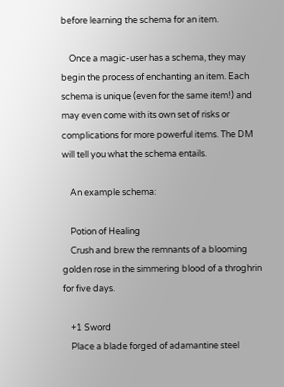before learning the schema for an item.

    Once a magic-user has a schema, they may begin the process of enchanting an item. Each schema is unique (even for the same item!) and may even come with its own set of risks or complications for more powerful items. The DM will tell you what the schema entails.

    An example schema:

    Potion of Healing
    Crush and brew the remnants of a blooming golden rose in the simmering blood of a throghrin for five days.

    +1 Sword
    Place a blade forged of adamantine steel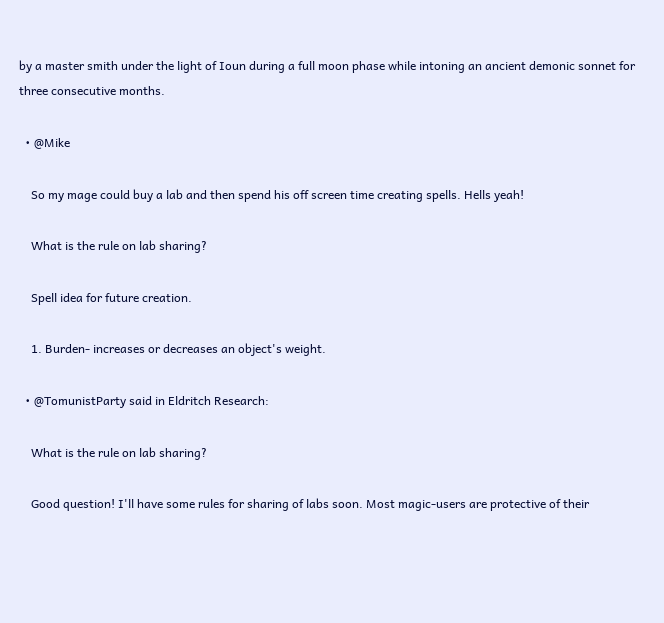by a master smith under the light of Ioun during a full moon phase while intoning an ancient demonic sonnet for three consecutive months.

  • @Mike

    So my mage could buy a lab and then spend his off screen time creating spells. Hells yeah!

    What is the rule on lab sharing?

    Spell idea for future creation.

    1. Burden- increases or decreases an object's weight.

  • @TomunistParty said in Eldritch Research:

    What is the rule on lab sharing?

    Good question! I'll have some rules for sharing of labs soon. Most magic-users are protective of their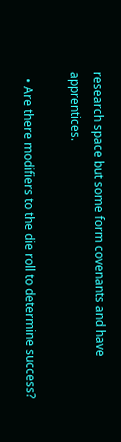research space but some form covenants and have apprentices.

  • Are there modifiers to the die roll to determine success?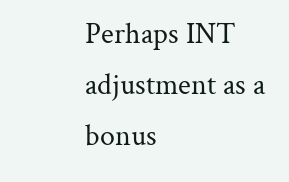Perhaps INT adjustment as a bonus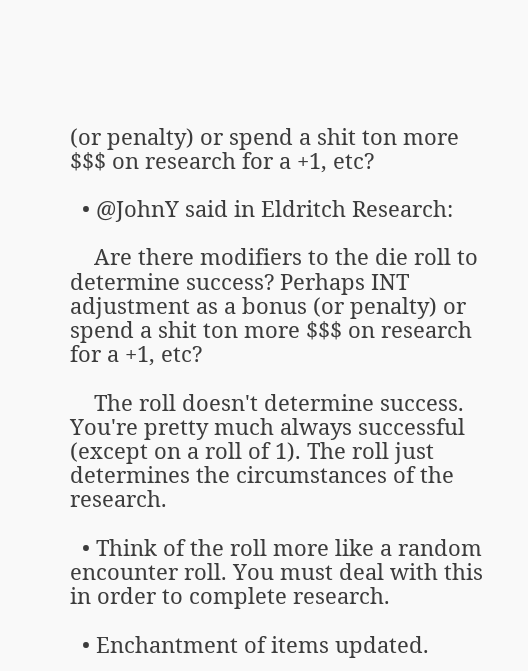(or penalty) or spend a shit ton more $$$ on research for a +1, etc?

  • @JohnY said in Eldritch Research:

    Are there modifiers to the die roll to determine success? Perhaps INT adjustment as a bonus (or penalty) or spend a shit ton more $$$ on research for a +1, etc?

    The roll doesn't determine success. You're pretty much always successful (except on a roll of 1). The roll just determines the circumstances of the research.

  • Think of the roll more like a random encounter roll. You must deal with this in order to complete research.

  • Enchantment of items updated.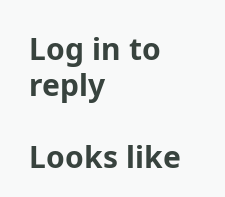Log in to reply

Looks like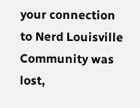your connection to Nerd Louisville Community was lost,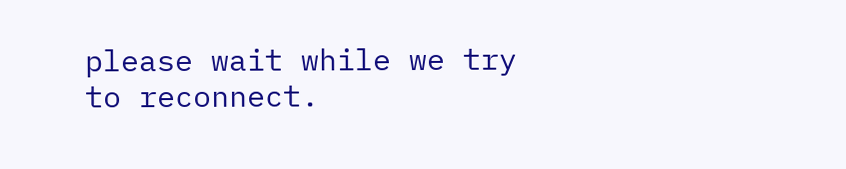please wait while we try to reconnect.